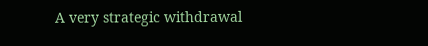A very strategic withdrawal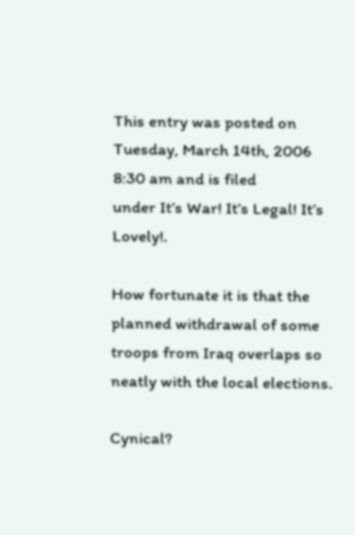This entry was posted on
Tuesday, March 14th, 2006
8:30 am and is filed
under It’s War! It’s Legal! It’s Lovely!.

How fortunate it is that the planned withdrawal of some troops from Iraq overlaps so neatly with the local elections.

Cynical?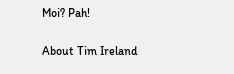Moi? Pah!

About Tim Ireland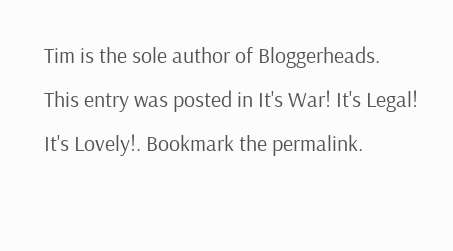Tim is the sole author of Bloggerheads.
This entry was posted in It's War! It's Legal! It's Lovely!. Bookmark the permalink.